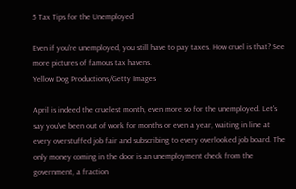5 Tax Tips for the Unemployed

Even if you're unemployed, you still have to pay taxes. How cruel is that? See more pictures of famous tax havens.
Yellow Dog Productions/Getty Images

April is indeed the cruelest month, even more so for the unemployed. Let's say you've been out of work for months or even a year, waiting in line at every overstuffed job fair and subscribing to every overlooked job board. The only money coming in the door is an unemployment check from the government, a fraction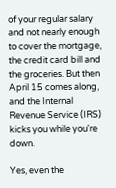of your regular salary and not nearly enough to cover the mortgage, the credit card bill and the groceries. But then April 15 comes along, and the Internal Revenue Service (IRS) kicks you while you're down.

Yes, even the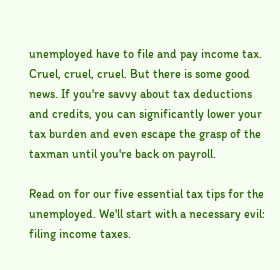unemployed have to file and pay income tax. Cruel, cruel, cruel. But there is some good news. If you're savvy about tax deductions and credits, you can significantly lower your tax burden and even escape the grasp of the taxman until you're back on payroll.

Read on for our five essential tax tips for the unemployed. We'll start with a necessary evil: filing income taxes.